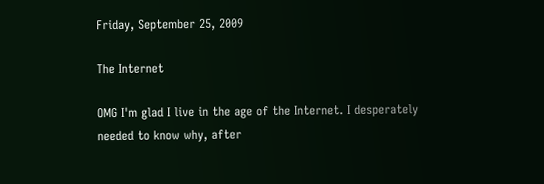Friday, September 25, 2009

The Internet

OMG I'm glad I live in the age of the Internet. I desperately needed to know why, after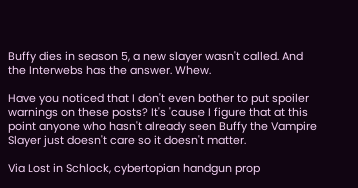Buffy dies in season 5, a new slayer wasn't called. And the Interwebs has the answer. Whew.

Have you noticed that I don't even bother to put spoiler warnings on these posts? It's 'cause I figure that at this point anyone who hasn't already seen Buffy the Vampire Slayer just doesn't care so it doesn't matter.

Via Lost in Schlock, cybertopian handgun prop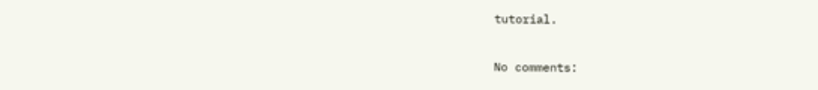tutorial.

No comments: